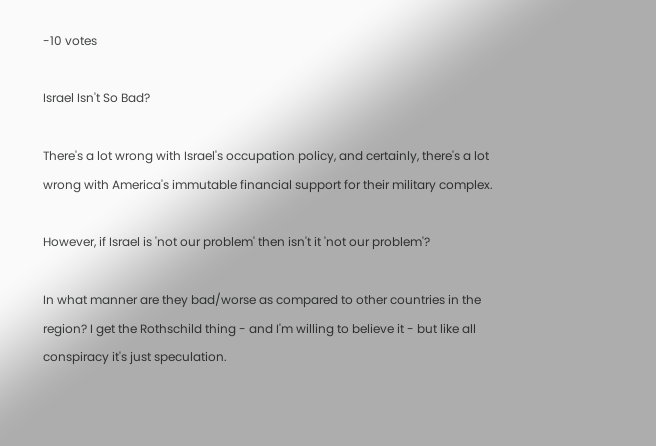-10 votes

Israel Isn't So Bad?

There's a lot wrong with Israel's occupation policy, and certainly, there's a lot wrong with America's immutable financial support for their military complex.

However, if Israel is 'not our problem' then isn't it 'not our problem'?

In what manner are they bad/worse as compared to other countries in the region? I get the Rothschild thing - and I'm willing to believe it - but like all conspiracy it's just speculation.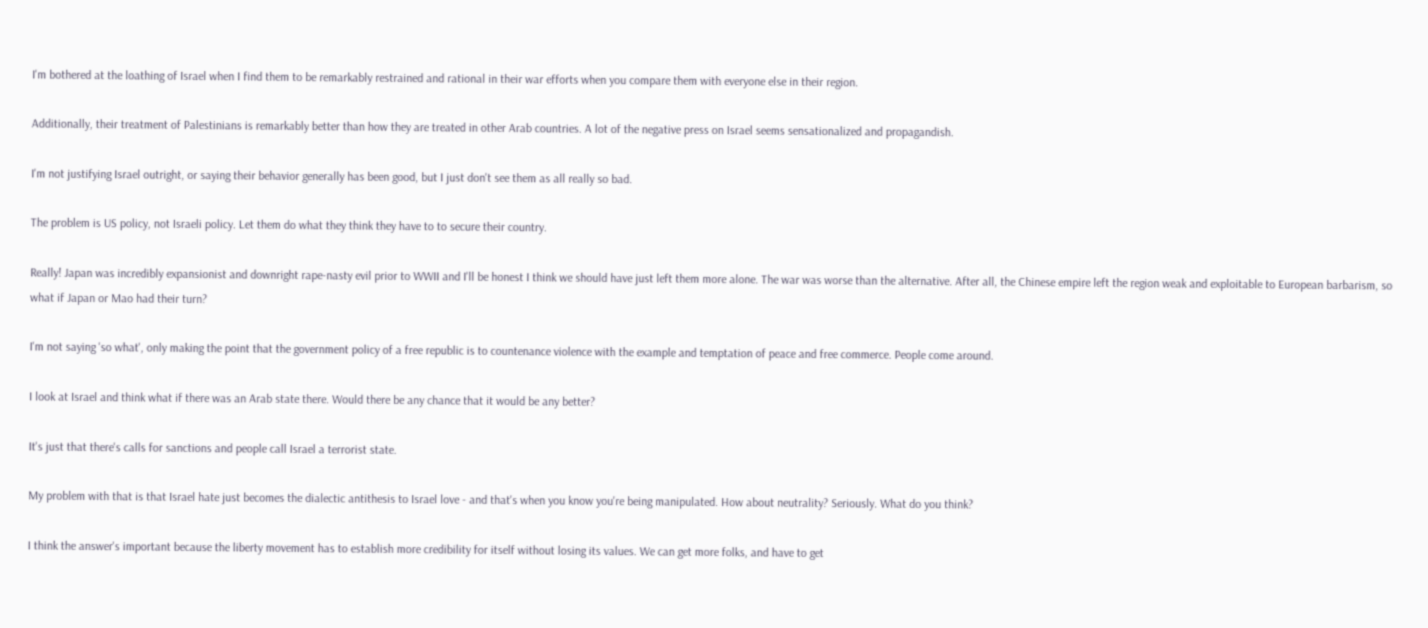I'm bothered at the loathing of Israel when I find them to be remarkably restrained and rational in their war efforts when you compare them with everyone else in their region.

Additionally, their treatment of Palestinians is remarkably better than how they are treated in other Arab countries. A lot of the negative press on Israel seems sensationalized and propagandish.

I'm not justifying Israel outright, or saying their behavior generally has been good, but I just don't see them as all really so bad.

The problem is US policy, not Israeli policy. Let them do what they think they have to to secure their country.

Really! Japan was incredibly expansionist and downright rape-nasty evil prior to WWII and I'll be honest I think we should have just left them more alone. The war was worse than the alternative. After all, the Chinese empire left the region weak and exploitable to European barbarism, so what if Japan or Mao had their turn?

I'm not saying 'so what', only making the point that the government policy of a free republic is to countenance violence with the example and temptation of peace and free commerce. People come around.

I look at Israel and think what if there was an Arab state there. Would there be any chance that it would be any better?

It's just that there's calls for sanctions and people call Israel a terrorist state.

My problem with that is that Israel hate just becomes the dialectic antithesis to Israel love - and that's when you know you're being manipulated. How about neutrality? Seriously. What do you think?

I think the answer's important because the liberty movement has to establish more credibility for itself without losing its values. We can get more folks, and have to get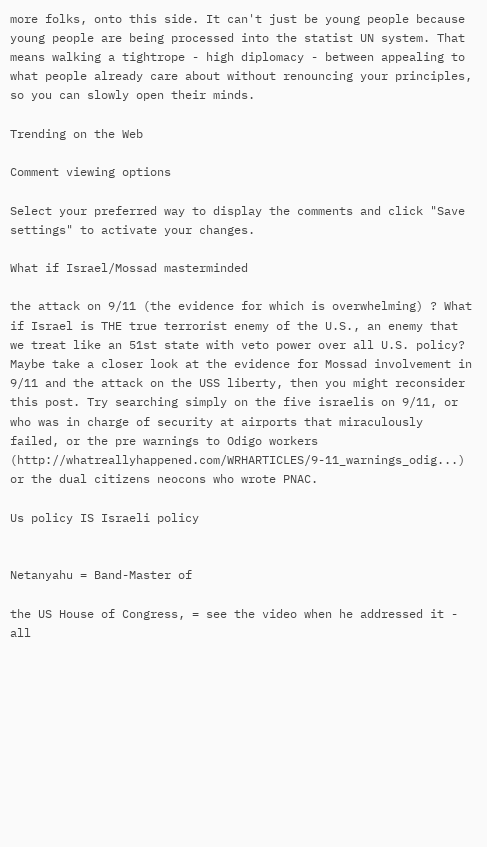more folks, onto this side. It can't just be young people because young people are being processed into the statist UN system. That means walking a tightrope - high diplomacy - between appealing to what people already care about without renouncing your principles, so you can slowly open their minds.

Trending on the Web

Comment viewing options

Select your preferred way to display the comments and click "Save settings" to activate your changes.

What if Israel/Mossad masterminded

the attack on 9/11 (the evidence for which is overwhelming) ? What if Israel is THE true terrorist enemy of the U.S., an enemy that we treat like an 51st state with veto power over all U.S. policy? Maybe take a closer look at the evidence for Mossad involvement in 9/11 and the attack on the USS liberty, then you might reconsider this post. Try searching simply on the five israelis on 9/11, or who was in charge of security at airports that miraculously failed, or the pre warnings to Odigo workers (http://whatreallyhappened.com/WRHARTICLES/9-11_warnings_odig...) or the dual citizens neocons who wrote PNAC.

Us policy IS Israeli policy


Netanyahu = Band-Master of

the US House of Congress, = see the video when he addressed it - all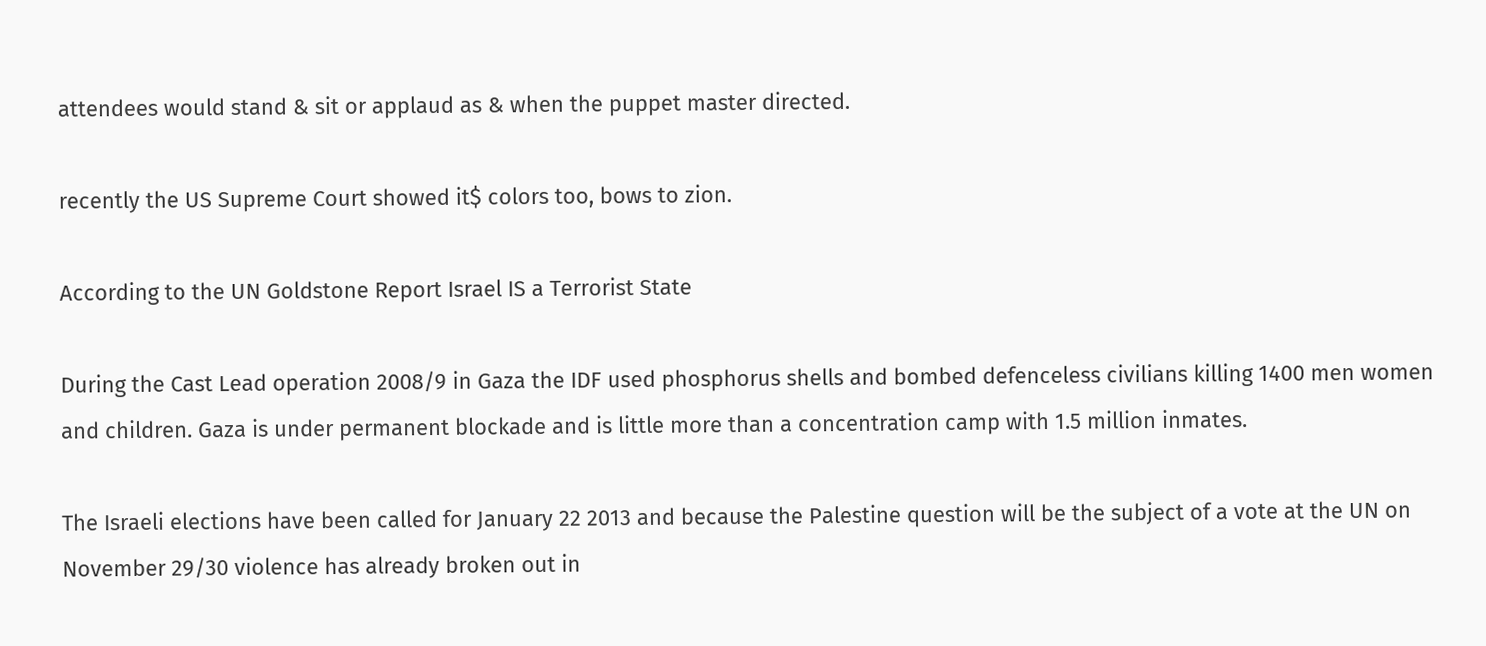attendees would stand & sit or applaud as & when the puppet master directed.

recently the US Supreme Court showed it$ colors too, bows to zion.

According to the UN Goldstone Report Israel IS a Terrorist State

During the Cast Lead operation 2008/9 in Gaza the IDF used phosphorus shells and bombed defenceless civilians killing 1400 men women and children. Gaza is under permanent blockade and is little more than a concentration camp with 1.5 million inmates.

The Israeli elections have been called for January 22 2013 and because the Palestine question will be the subject of a vote at the UN on November 29/30 violence has already broken out in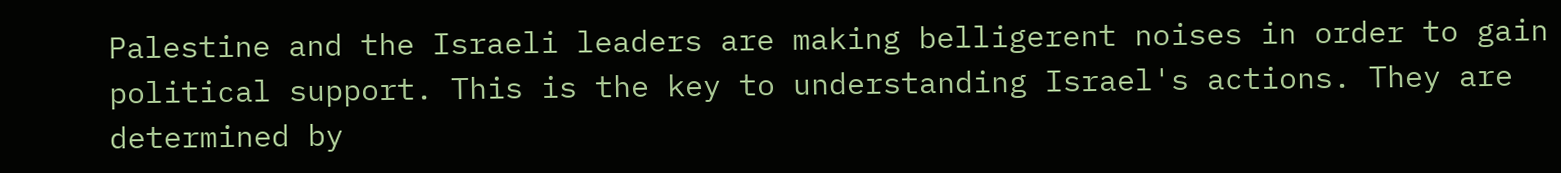Palestine and the Israeli leaders are making belligerent noises in order to gain political support. This is the key to understanding Israel's actions. They are determined by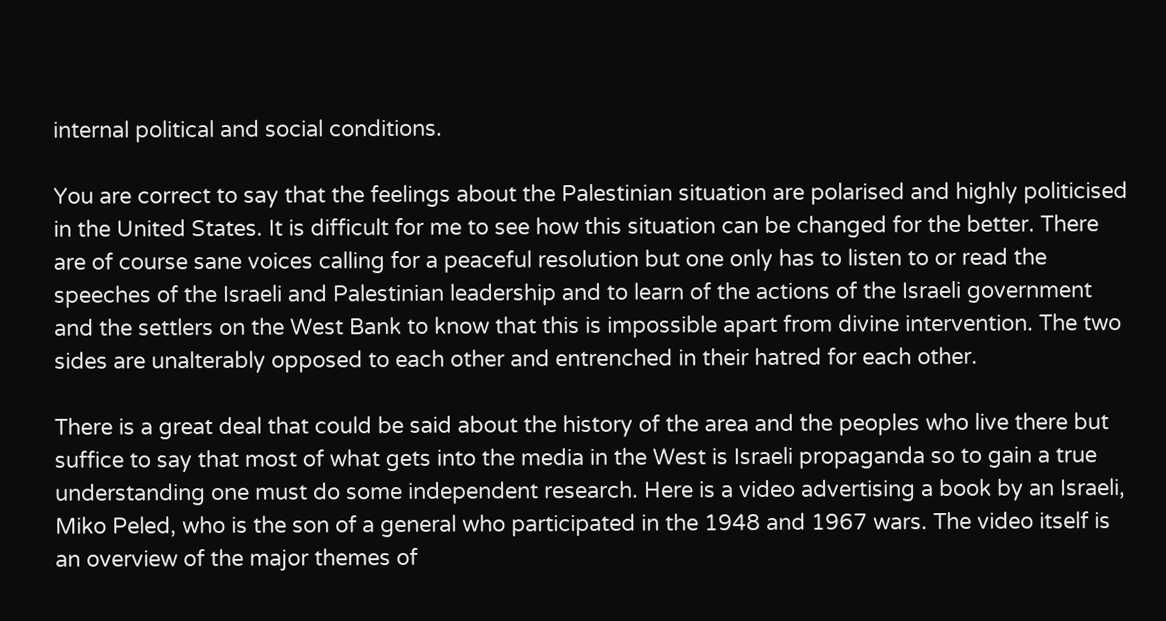internal political and social conditions.

You are correct to say that the feelings about the Palestinian situation are polarised and highly politicised in the United States. It is difficult for me to see how this situation can be changed for the better. There are of course sane voices calling for a peaceful resolution but one only has to listen to or read the speeches of the Israeli and Palestinian leadership and to learn of the actions of the Israeli government and the settlers on the West Bank to know that this is impossible apart from divine intervention. The two sides are unalterably opposed to each other and entrenched in their hatred for each other.

There is a great deal that could be said about the history of the area and the peoples who live there but suffice to say that most of what gets into the media in the West is Israeli propaganda so to gain a true understanding one must do some independent research. Here is a video advertising a book by an Israeli, Miko Peled, who is the son of a general who participated in the 1948 and 1967 wars. The video itself is an overview of the major themes of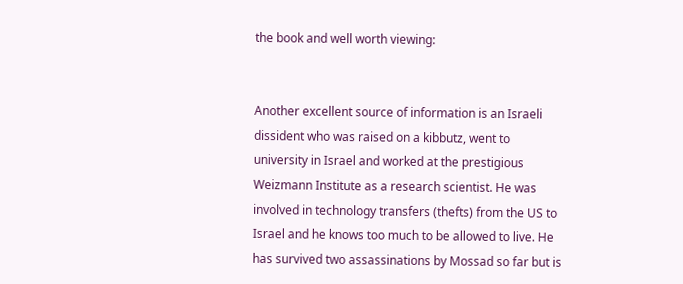the book and well worth viewing:


Another excellent source of information is an Israeli dissident who was raised on a kibbutz, went to university in Israel and worked at the prestigious Weizmann Institute as a research scientist. He was involved in technology transfers (thefts) from the US to Israel and he knows too much to be allowed to live. He has survived two assassinations by Mossad so far but is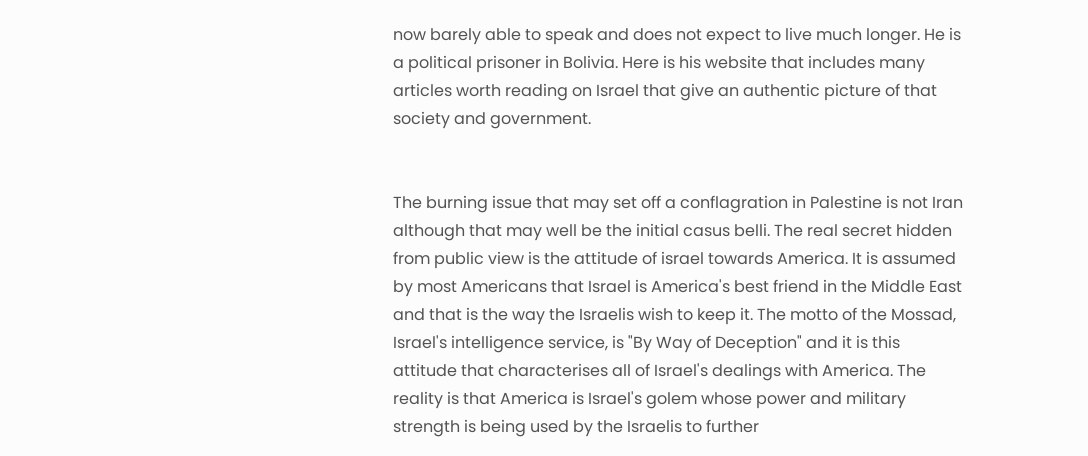now barely able to speak and does not expect to live much longer. He is a political prisoner in Bolivia. Here is his website that includes many articles worth reading on Israel that give an authentic picture of that society and government.


The burning issue that may set off a conflagration in Palestine is not Iran although that may well be the initial casus belli. The real secret hidden from public view is the attitude of israel towards America. It is assumed by most Americans that Israel is America's best friend in the Middle East and that is the way the Israelis wish to keep it. The motto of the Mossad, Israel's intelligence service, is "By Way of Deception" and it is this attitude that characterises all of Israel's dealings with America. The reality is that America is Israel's golem whose power and military strength is being used by the Israelis to further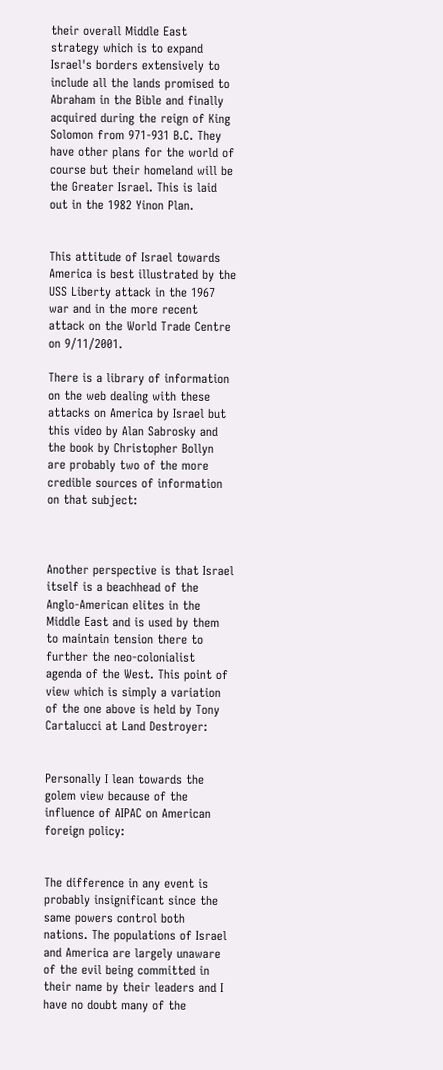their overall Middle East strategy which is to expand Israel's borders extensively to include all the lands promised to Abraham in the Bible and finally acquired during the reign of King Solomon from 971-931 B.C. They have other plans for the world of course but their homeland will be the Greater Israel. This is laid out in the 1982 Yinon Plan.


This attitude of Israel towards America is best illustrated by the USS Liberty attack in the 1967 war and in the more recent attack on the World Trade Centre on 9/11/2001.

There is a library of information on the web dealing with these attacks on America by Israel but this video by Alan Sabrosky and the book by Christopher Bollyn are probably two of the more credible sources of information on that subject:



Another perspective is that Israel itself is a beachhead of the Anglo-American elites in the Middle East and is used by them to maintain tension there to further the neo-colonialist agenda of the West. This point of view which is simply a variation of the one above is held by Tony Cartalucci at Land Destroyer:


Personally I lean towards the golem view because of the influence of AIPAC on American foreign policy:


The difference in any event is probably insignificant since the same powers control both nations. The populations of Israel and America are largely unaware of the evil being committed in their name by their leaders and I have no doubt many of the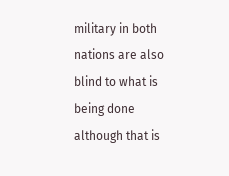military in both nations are also blind to what is being done although that is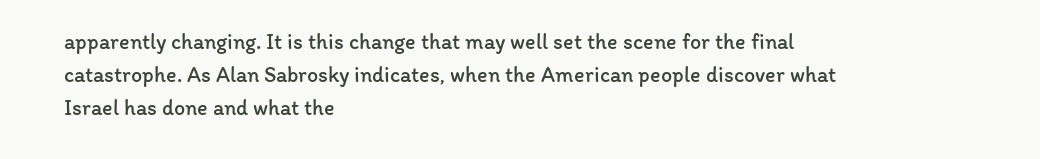apparently changing. It is this change that may well set the scene for the final catastrophe. As Alan Sabrosky indicates, when the American people discover what Israel has done and what the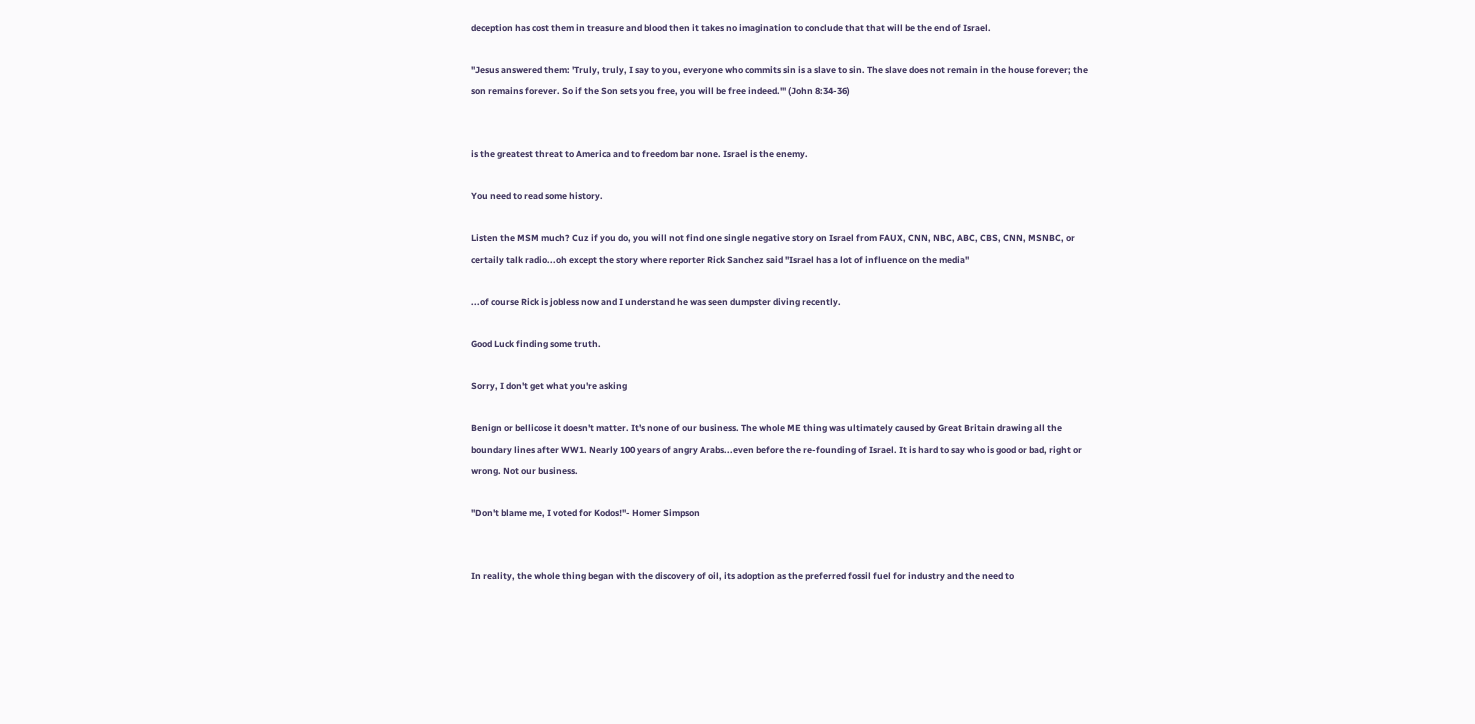deception has cost them in treasure and blood then it takes no imagination to conclude that that will be the end of Israel.

"Jesus answered them: 'Truly, truly, I say to you, everyone who commits sin is a slave to sin. The slave does not remain in the house forever; the son remains forever. So if the Son sets you free, you will be free indeed.'" (John 8:34-36)


is the greatest threat to America and to freedom bar none. Israel is the enemy.

You need to read some history.

Listen the MSM much? Cuz if you do, you will not find one single negative story on Israel from FAUX, CNN, NBC, ABC, CBS, CNN, MSNBC, or certaily talk radio...oh except the story where reporter Rick Sanchez said "Israel has a lot of influence on the media"

...of course Rick is jobless now and I understand he was seen dumpster diving recently.

Good Luck finding some truth.

Sorry, I don't get what you're asking

Benign or bellicose it doesn't matter. It's none of our business. The whole ME thing was ultimately caused by Great Britain drawing all the boundary lines after WW1. Nearly 100 years of angry Arabs...even before the re-founding of Israel. It is hard to say who is good or bad, right or wrong. Not our business.

"Don't blame me, I voted for Kodos!"- Homer Simpson


In reality, the whole thing began with the discovery of oil, its adoption as the preferred fossil fuel for industry and the need to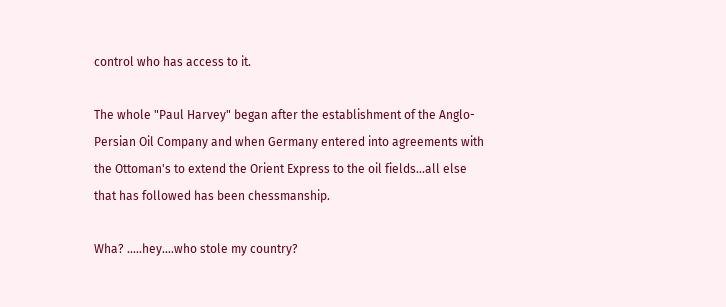control who has access to it.

The whole "Paul Harvey" began after the establishment of the Anglo-Persian Oil Company and when Germany entered into agreements with the Ottoman's to extend the Orient Express to the oil fields...all else that has followed has been chessmanship.

Wha? .....hey....who stole my country?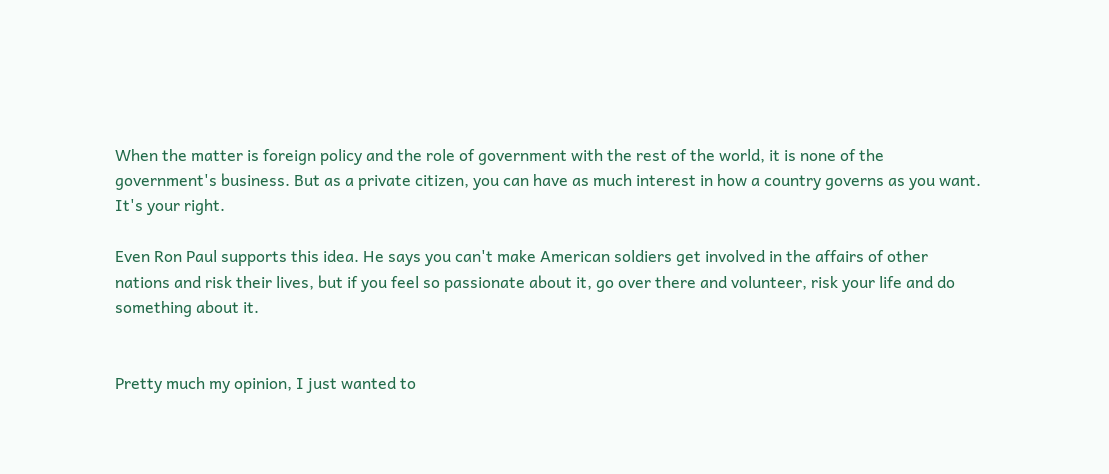When the matter is foreign policy and the role of government with the rest of the world, it is none of the government's business. But as a private citizen, you can have as much interest in how a country governs as you want. It's your right.

Even Ron Paul supports this idea. He says you can't make American soldiers get involved in the affairs of other nations and risk their lives, but if you feel so passionate about it, go over there and volunteer, risk your life and do something about it.


Pretty much my opinion, I just wanted to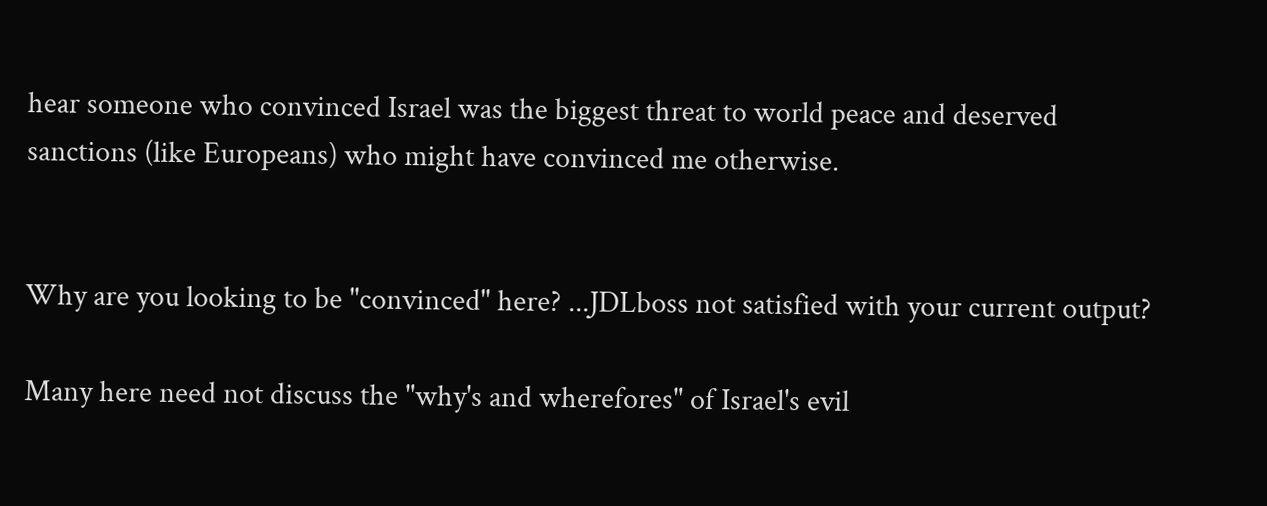hear someone who convinced Israel was the biggest threat to world peace and deserved sanctions (like Europeans) who might have convinced me otherwise.


Why are you looking to be "convinced" here? ...JDLboss not satisfied with your current output?

Many here need not discuss the "why's and wherefores" of Israel's evil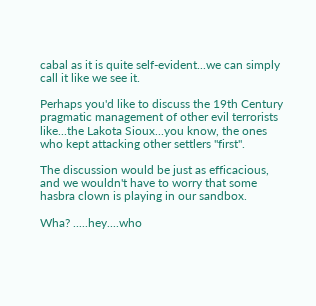cabal as it is quite self-evident...we can simply call it like we see it.

Perhaps you'd like to discuss the 19th Century pragmatic management of other evil terrorists like...the Lakota Sioux...you know, the ones who kept attacking other settlers "first".

The discussion would be just as efficacious, and we wouldn't have to worry that some hasbra clown is playing in our sandbox.

Wha? .....hey....who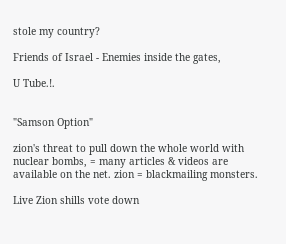stole my country?

Friends of Israel - Enemies inside the gates,

U Tube.!.


"Samson Option"

zion's threat to pull down the whole world with nuclear bombs, = many articles & videos are available on the net. zion = blackmailing monsters.

Live Zion shills vote down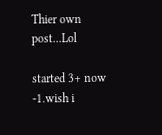Thier own post...Lol

started 3+ now -1.wish i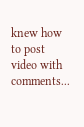knew how to post video with comments...